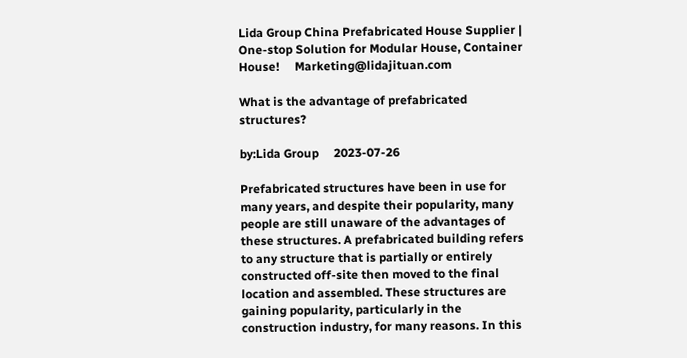Lida Group China Prefabricated House Supplier | One-stop Solution for Modular House, Container House!     Marketing@lidajituan.com

What is the advantage of prefabricated structures?

by:Lida Group     2023-07-26

Prefabricated structures have been in use for many years, and despite their popularity, many people are still unaware of the advantages of these structures. A prefabricated building refers to any structure that is partially or entirely constructed off-site then moved to the final location and assembled. These structures are gaining popularity, particularly in the construction industry, for many reasons. In this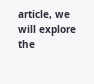article, we will explore the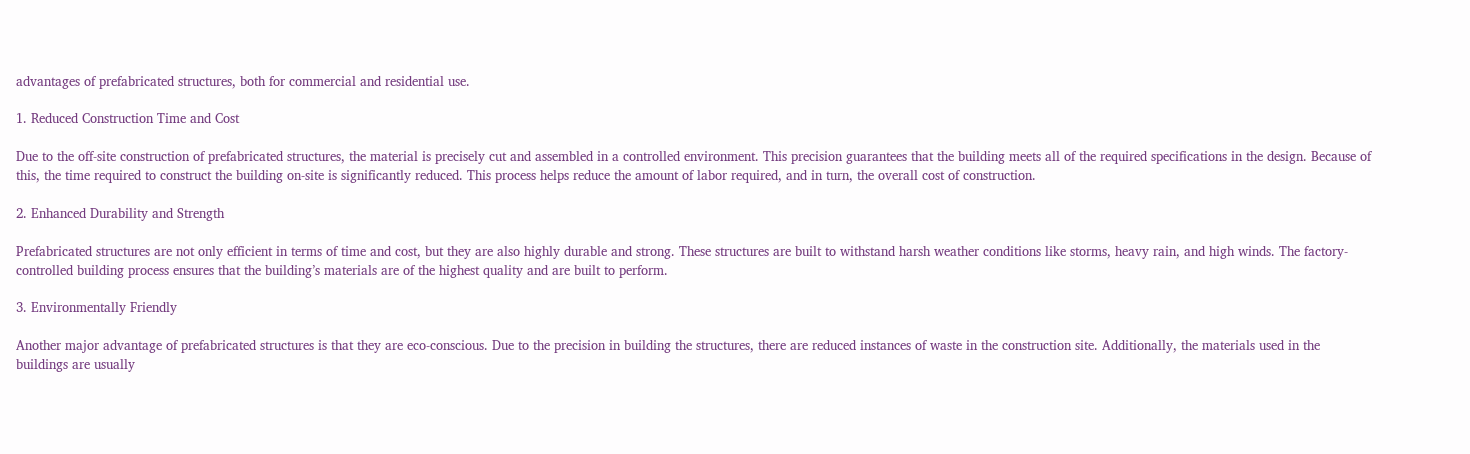advantages of prefabricated structures, both for commercial and residential use.

1. Reduced Construction Time and Cost

Due to the off-site construction of prefabricated structures, the material is precisely cut and assembled in a controlled environment. This precision guarantees that the building meets all of the required specifications in the design. Because of this, the time required to construct the building on-site is significantly reduced. This process helps reduce the amount of labor required, and in turn, the overall cost of construction.

2. Enhanced Durability and Strength

Prefabricated structures are not only efficient in terms of time and cost, but they are also highly durable and strong. These structures are built to withstand harsh weather conditions like storms, heavy rain, and high winds. The factory-controlled building process ensures that the building’s materials are of the highest quality and are built to perform.

3. Environmentally Friendly

Another major advantage of prefabricated structures is that they are eco-conscious. Due to the precision in building the structures, there are reduced instances of waste in the construction site. Additionally, the materials used in the buildings are usually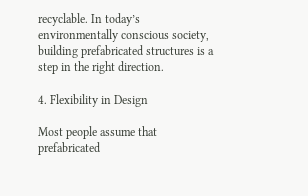recyclable. In today’s environmentally conscious society, building prefabricated structures is a step in the right direction.

4. Flexibility in Design

Most people assume that prefabricated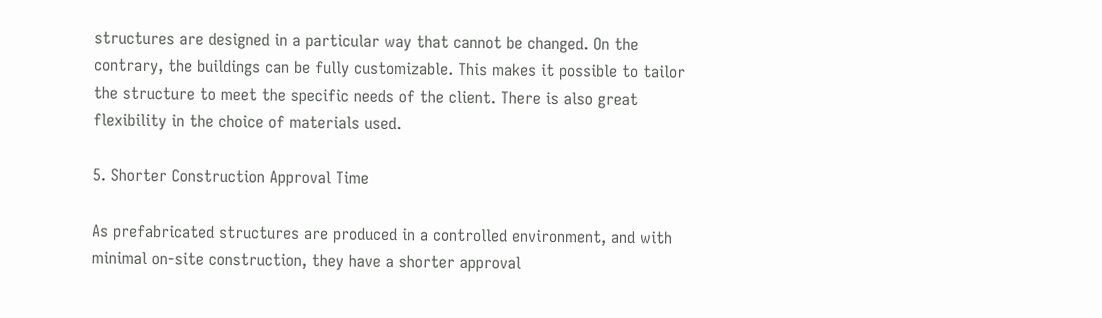structures are designed in a particular way that cannot be changed. On the contrary, the buildings can be fully customizable. This makes it possible to tailor the structure to meet the specific needs of the client. There is also great flexibility in the choice of materials used.

5. Shorter Construction Approval Time

As prefabricated structures are produced in a controlled environment, and with minimal on-site construction, they have a shorter approval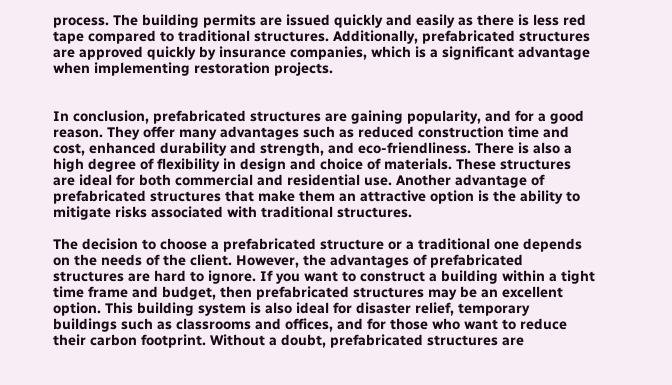process. The building permits are issued quickly and easily as there is less red tape compared to traditional structures. Additionally, prefabricated structures are approved quickly by insurance companies, which is a significant advantage when implementing restoration projects.


In conclusion, prefabricated structures are gaining popularity, and for a good reason. They offer many advantages such as reduced construction time and cost, enhanced durability and strength, and eco-friendliness. There is also a high degree of flexibility in design and choice of materials. These structures are ideal for both commercial and residential use. Another advantage of prefabricated structures that make them an attractive option is the ability to mitigate risks associated with traditional structures.

The decision to choose a prefabricated structure or a traditional one depends on the needs of the client. However, the advantages of prefabricated structures are hard to ignore. If you want to construct a building within a tight time frame and budget, then prefabricated structures may be an excellent option. This building system is also ideal for disaster relief, temporary buildings such as classrooms and offices, and for those who want to reduce their carbon footprint. Without a doubt, prefabricated structures are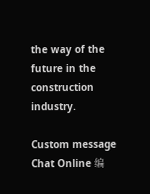the way of the future in the construction industry.

Custom message
Chat Online 编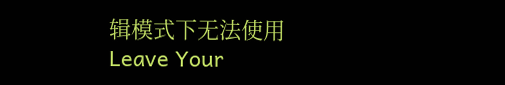辑模式下无法使用
Leave Your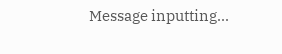Message inputting...